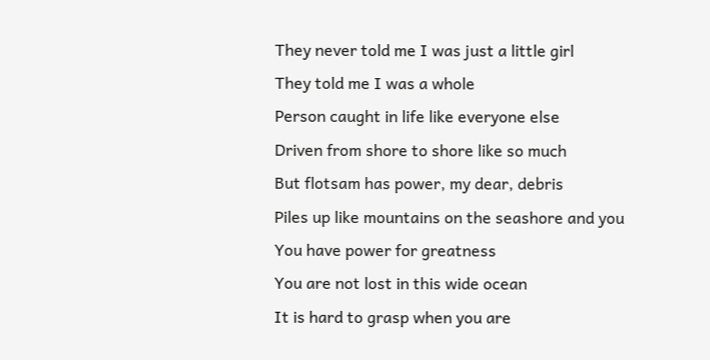They never told me I was just a little girl
They told me I was a whole
Person caught in life like everyone else
Driven from shore to shore like so much
But flotsam has power, my dear, debris
Piles up like mountains on the seashore and you
You have power for greatness
You are not lost in this wide ocean
It is hard to grasp when you are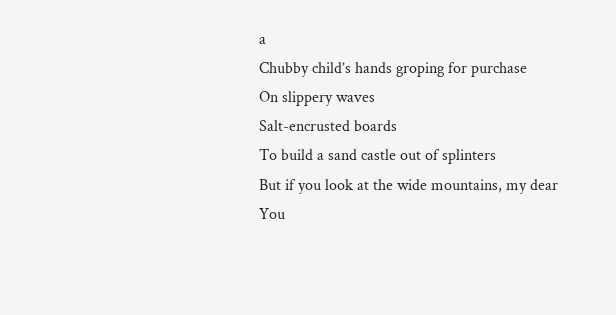a
Chubby child’s hands groping for purchase
On slippery waves
Salt-encrusted boards
To build a sand castle out of splinters
But if you look at the wide mountains, my dear
You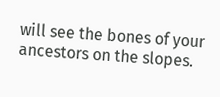will see the bones of your ancestors on the slopes.